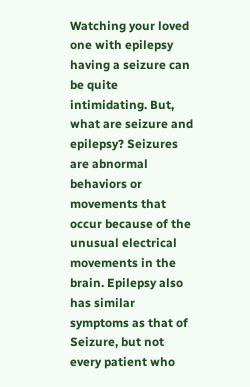Watching your loved one with epilepsy having a seizure can be quite intimidating. But, what are seizure and epilepsy? Seizures are abnormal behaviors or movements that occur because of the unusual electrical movements in the brain. Epilepsy also has similar symptoms as that of Seizure, but not every patient who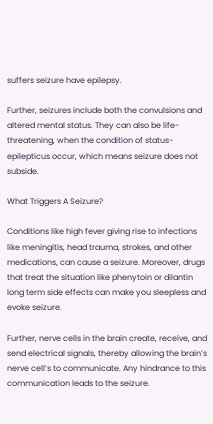suffers seizure have epilepsy.

Further, seizures include both the convulsions and altered mental status. They can also be life-threatening, when the condition of status-epilepticus occur, which means seizure does not subside.

What Triggers A Seizure?

Conditions like high fever giving rise to infections like meningitis, head trauma, strokes, and other medications, can cause a seizure. Moreover, drugs that treat the situation like phenytoin or dilantin long term side effects can make you sleepless and evoke seizure.

Further, nerve cells in the brain create, receive, and send electrical signals, thereby allowing the brain’s nerve cell’s to communicate. Any hindrance to this communication leads to the seizure.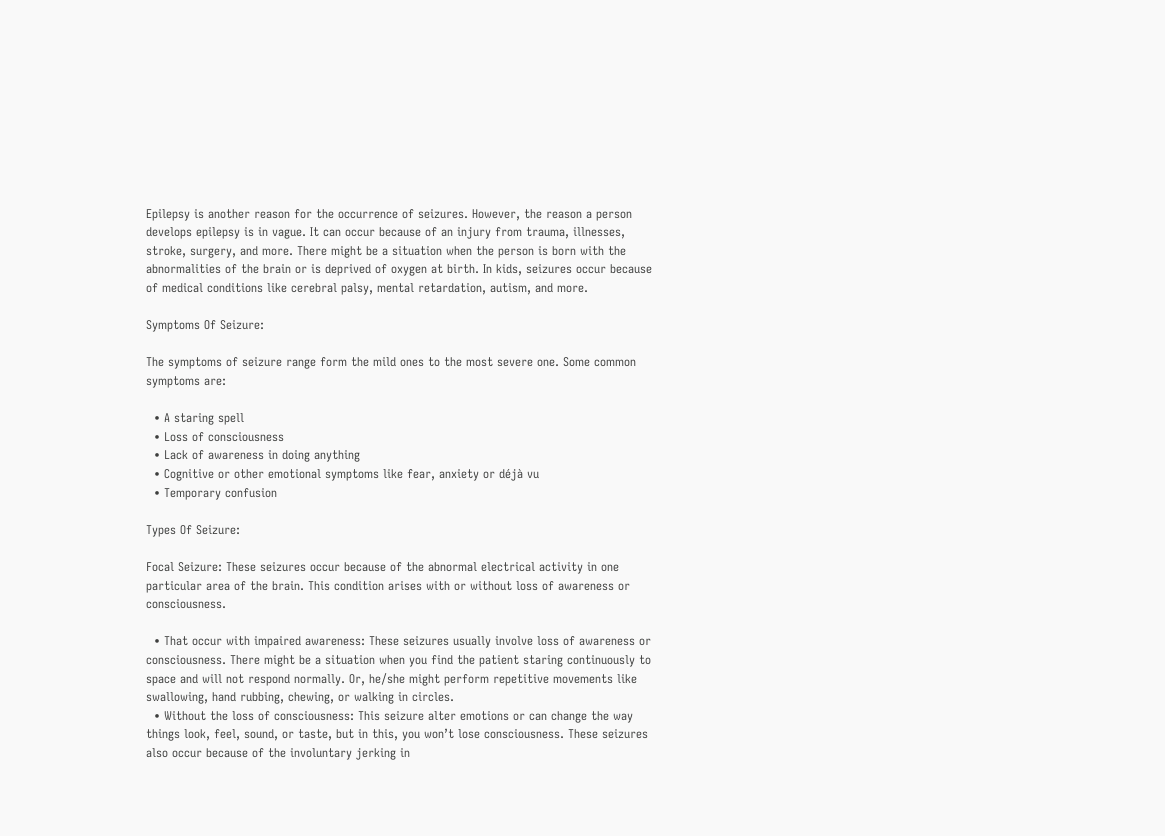Epilepsy is another reason for the occurrence of seizures. However, the reason a person develops epilepsy is in vague. It can occur because of an injury from trauma, illnesses, stroke, surgery, and more. There might be a situation when the person is born with the abnormalities of the brain or is deprived of oxygen at birth. In kids, seizures occur because of medical conditions like cerebral palsy, mental retardation, autism, and more.

Symptoms Of Seizure:

The symptoms of seizure range form the mild ones to the most severe one. Some common symptoms are:

  • A staring spell
  • Loss of consciousness
  • Lack of awareness in doing anything
  • Cognitive or other emotional symptoms like fear, anxiety or déjà vu
  • Temporary confusion

Types Of Seizure:

Focal Seizure: These seizures occur because of the abnormal electrical activity in one particular area of the brain. This condition arises with or without loss of awareness or consciousness.

  • That occur with impaired awareness: These seizures usually involve loss of awareness or consciousness. There might be a situation when you find the patient staring continuously to space and will not respond normally. Or, he/she might perform repetitive movements like swallowing, hand rubbing, chewing, or walking in circles.
  • Without the loss of consciousness: This seizure alter emotions or can change the way things look, feel, sound, or taste, but in this, you won’t lose consciousness. These seizures also occur because of the involuntary jerking in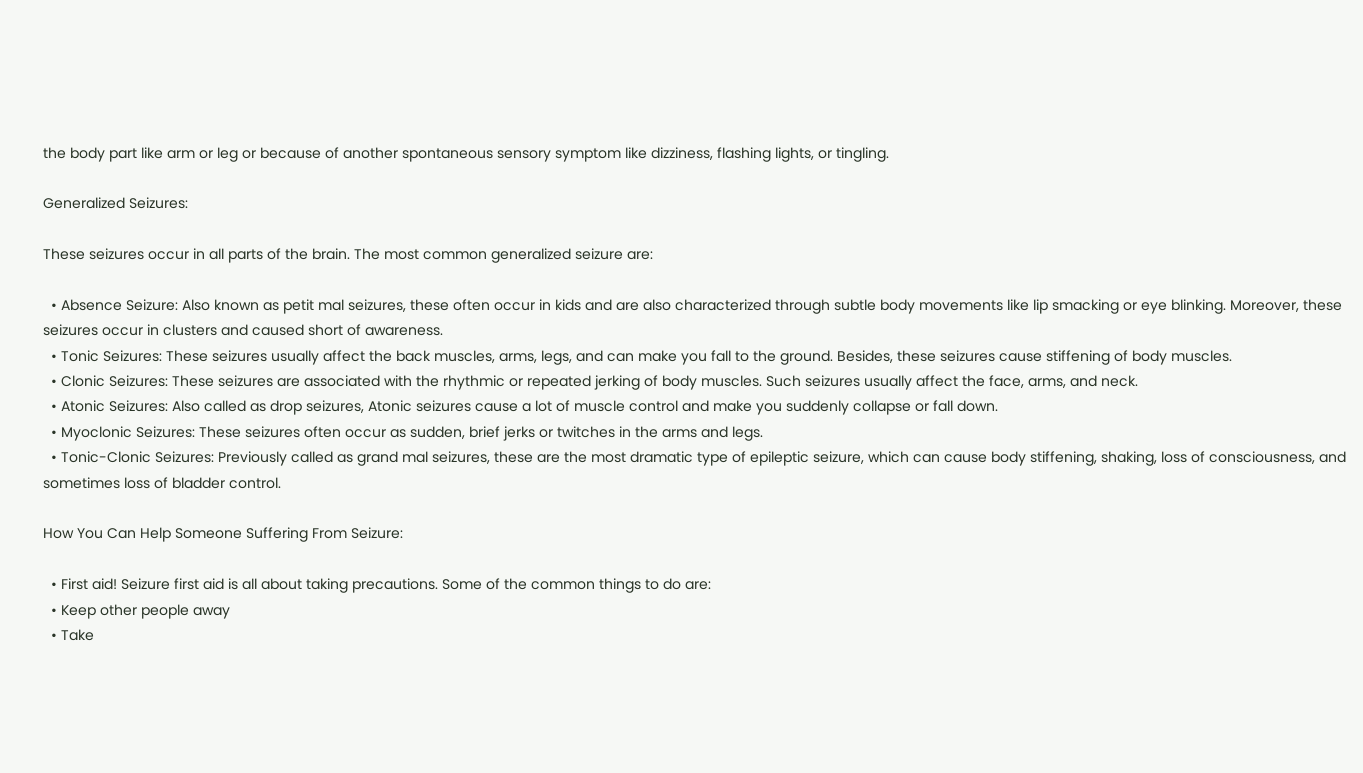the body part like arm or leg or because of another spontaneous sensory symptom like dizziness, flashing lights, or tingling.

Generalized Seizures:

These seizures occur in all parts of the brain. The most common generalized seizure are:

  • Absence Seizure: Also known as petit mal seizures, these often occur in kids and are also characterized through subtle body movements like lip smacking or eye blinking. Moreover, these seizures occur in clusters and caused short of awareness.
  • Tonic Seizures: These seizures usually affect the back muscles, arms, legs, and can make you fall to the ground. Besides, these seizures cause stiffening of body muscles.
  • Clonic Seizures: These seizures are associated with the rhythmic or repeated jerking of body muscles. Such seizures usually affect the face, arms, and neck.
  • Atonic Seizures: Also called as drop seizures, Atonic seizures cause a lot of muscle control and make you suddenly collapse or fall down.
  • Myoclonic Seizures: These seizures often occur as sudden, brief jerks or twitches in the arms and legs.
  • Tonic-Clonic Seizures: Previously called as grand mal seizures, these are the most dramatic type of epileptic seizure, which can cause body stiffening, shaking, loss of consciousness, and sometimes loss of bladder control.

How You Can Help Someone Suffering From Seizure:

  • First aid! Seizure first aid is all about taking precautions. Some of the common things to do are:
  • Keep other people away
  • Take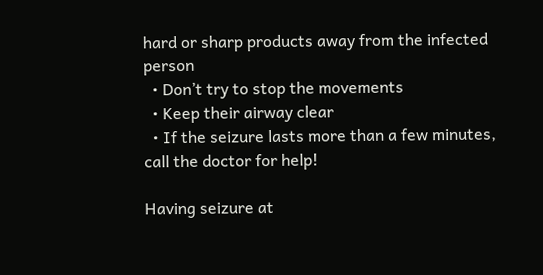hard or sharp products away from the infected person
  • Don’t try to stop the movements
  • Keep their airway clear
  • If the seizure lasts more than a few minutes, call the doctor for help!

Having seizure at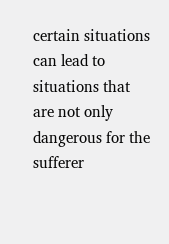certain situations can lead to situations that are not only dangerous for the sufferer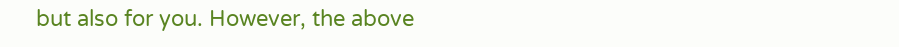but also for you. However, the above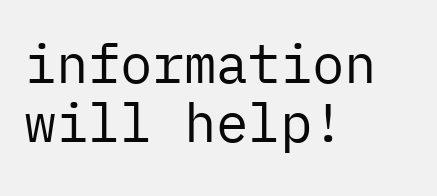information will help!